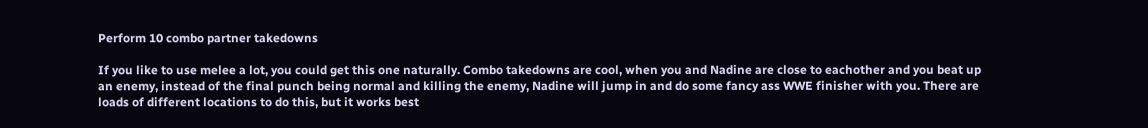Perform 10 combo partner takedowns

If you like to use melee a lot, you could get this one naturally. Combo takedowns are cool, when you and Nadine are close to eachother and you beat up an enemy, instead of the final punch being normal and killing the enemy, Nadine will jump in and do some fancy ass WWE finisher with you. There are loads of different locations to do this, but it works best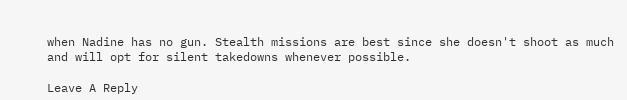when Nadine has no gun. Stealth missions are best since she doesn't shoot as much and will opt for silent takedowns whenever possible.

Leave A Reply